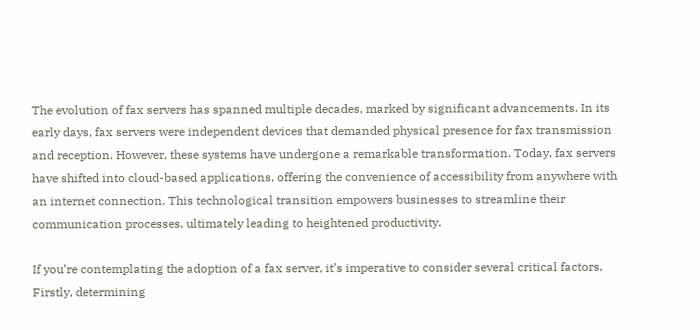The evolution of fax servers has spanned multiple decades, marked by significant advancements. In its early days, fax servers were independent devices that demanded physical presence for fax transmission and reception. However, these systems have undergone a remarkable transformation. Today, fax servers have shifted into cloud-based applications, offering the convenience of accessibility from anywhere with an internet connection. This technological transition empowers businesses to streamline their communication processes, ultimately leading to heightened productivity.

If you’re contemplating the adoption of a fax server, it’s imperative to consider several critical factors. Firstly, determining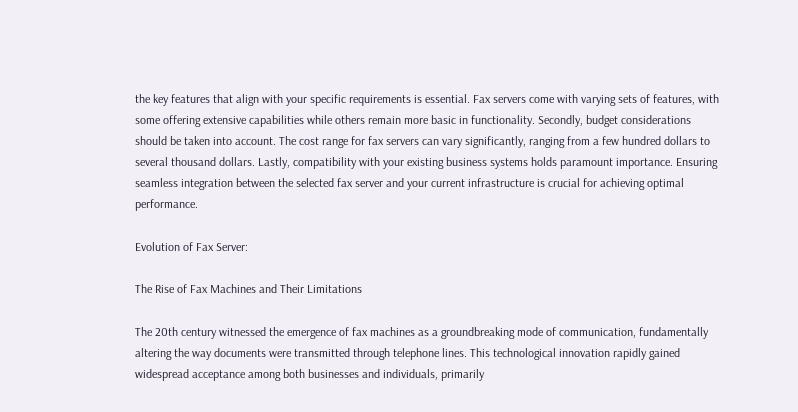the key features that align with your specific requirements is essential. Fax servers come with varying sets of features, with some offering extensive capabilities while others remain more basic in functionality. Secondly, budget considerations should be taken into account. The cost range for fax servers can vary significantly, ranging from a few hundred dollars to several thousand dollars. Lastly, compatibility with your existing business systems holds paramount importance. Ensuring seamless integration between the selected fax server and your current infrastructure is crucial for achieving optimal performance.

Evolution of Fax Server:

The Rise of Fax Machines and Their Limitations

The 20th century witnessed the emergence of fax machines as a groundbreaking mode of communication, fundamentally altering the way documents were transmitted through telephone lines. This technological innovation rapidly gained widespread acceptance among both businesses and individuals, primarily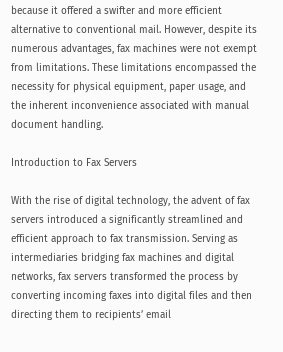because it offered a swifter and more efficient alternative to conventional mail. However, despite its numerous advantages, fax machines were not exempt from limitations. These limitations encompassed the necessity for physical equipment, paper usage, and the inherent inconvenience associated with manual document handling.

Introduction to Fax Servers

With the rise of digital technology, the advent of fax servers introduced a significantly streamlined and efficient approach to fax transmission. Serving as intermediaries bridging fax machines and digital networks, fax servers transformed the process by converting incoming faxes into digital files and then directing them to recipients’ email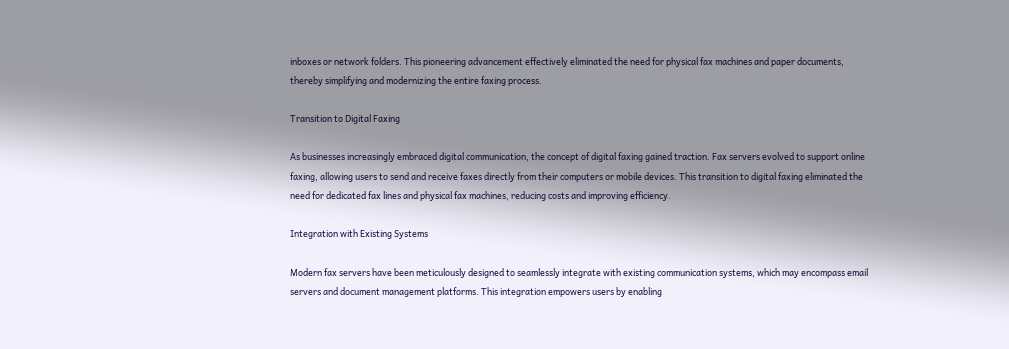inboxes or network folders. This pioneering advancement effectively eliminated the need for physical fax machines and paper documents, thereby simplifying and modernizing the entire faxing process.

Transition to Digital Faxing

As businesses increasingly embraced digital communication, the concept of digital faxing gained traction. Fax servers evolved to support online faxing, allowing users to send and receive faxes directly from their computers or mobile devices. This transition to digital faxing eliminated the need for dedicated fax lines and physical fax machines, reducing costs and improving efficiency.

Integration with Existing Systems

Modern fax servers have been meticulously designed to seamlessly integrate with existing communication systems, which may encompass email servers and document management platforms. This integration empowers users by enabling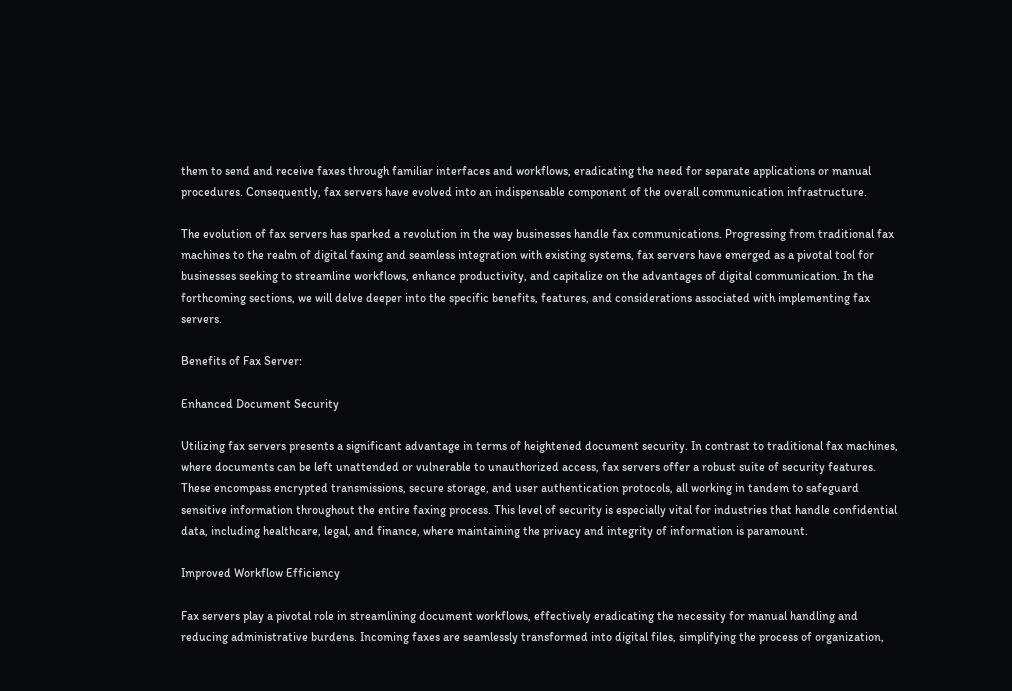them to send and receive faxes through familiar interfaces and workflows, eradicating the need for separate applications or manual procedures. Consequently, fax servers have evolved into an indispensable component of the overall communication infrastructure.

The evolution of fax servers has sparked a revolution in the way businesses handle fax communications. Progressing from traditional fax machines to the realm of digital faxing and seamless integration with existing systems, fax servers have emerged as a pivotal tool for businesses seeking to streamline workflows, enhance productivity, and capitalize on the advantages of digital communication. In the forthcoming sections, we will delve deeper into the specific benefits, features, and considerations associated with implementing fax servers.

Benefits of Fax Server:

Enhanced Document Security

Utilizing fax servers presents a significant advantage in terms of heightened document security. In contrast to traditional fax machines, where documents can be left unattended or vulnerable to unauthorized access, fax servers offer a robust suite of security features. These encompass encrypted transmissions, secure storage, and user authentication protocols, all working in tandem to safeguard sensitive information throughout the entire faxing process. This level of security is especially vital for industries that handle confidential data, including healthcare, legal, and finance, where maintaining the privacy and integrity of information is paramount.

Improved Workflow Efficiency

Fax servers play a pivotal role in streamlining document workflows, effectively eradicating the necessity for manual handling and reducing administrative burdens. Incoming faxes are seamlessly transformed into digital files, simplifying the process of organization,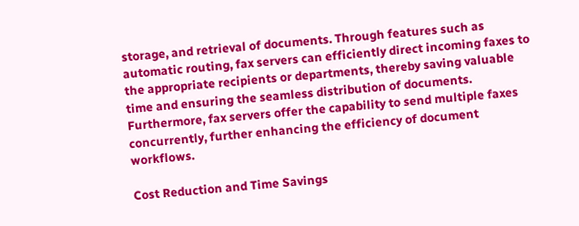storage, and retrieval of documents. Through features such as automatic routing, fax servers can efficiently direct incoming faxes to the appropriate recipients or departments, thereby saving valuable time and ensuring the seamless distribution of documents. Furthermore, fax servers offer the capability to send multiple faxes concurrently, further enhancing the efficiency of document workflows.

Cost Reduction and Time Savings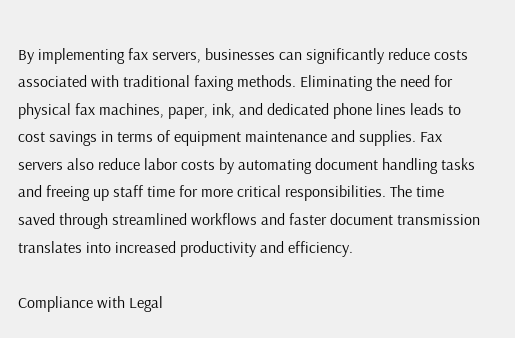By implementing fax servers, businesses can significantly reduce costs associated with traditional faxing methods. Eliminating the need for physical fax machines, paper, ink, and dedicated phone lines leads to cost savings in terms of equipment maintenance and supplies. Fax servers also reduce labor costs by automating document handling tasks and freeing up staff time for more critical responsibilities. The time saved through streamlined workflows and faster document transmission translates into increased productivity and efficiency.

Compliance with Legal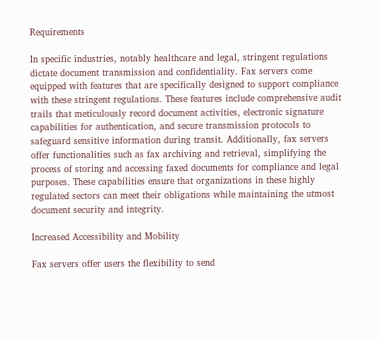Requirements

In specific industries, notably healthcare and legal, stringent regulations dictate document transmission and confidentiality. Fax servers come equipped with features that are specifically designed to support compliance with these stringent regulations. These features include comprehensive audit trails that meticulously record document activities, electronic signature capabilities for authentication, and secure transmission protocols to safeguard sensitive information during transit. Additionally, fax servers offer functionalities such as fax archiving and retrieval, simplifying the process of storing and accessing faxed documents for compliance and legal purposes. These capabilities ensure that organizations in these highly regulated sectors can meet their obligations while maintaining the utmost document security and integrity.

Increased Accessibility and Mobility

Fax servers offer users the flexibility to send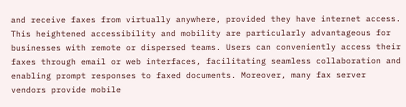and receive faxes from virtually anywhere, provided they have internet access. This heightened accessibility and mobility are particularly advantageous for businesses with remote or dispersed teams. Users can conveniently access their faxes through email or web interfaces, facilitating seamless collaboration and enabling prompt responses to faxed documents. Moreover, many fax server vendors provide mobile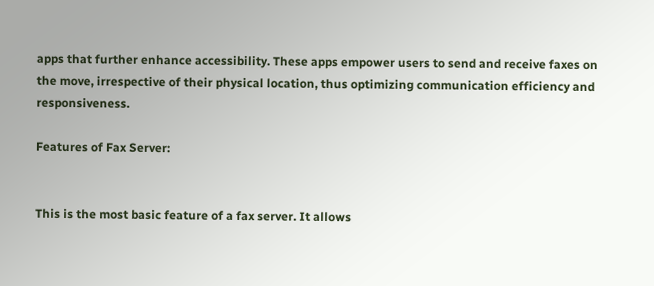apps that further enhance accessibility. These apps empower users to send and receive faxes on the move, irrespective of their physical location, thus optimizing communication efficiency and responsiveness.

Features of Fax Server:


This is the most basic feature of a fax server. It allows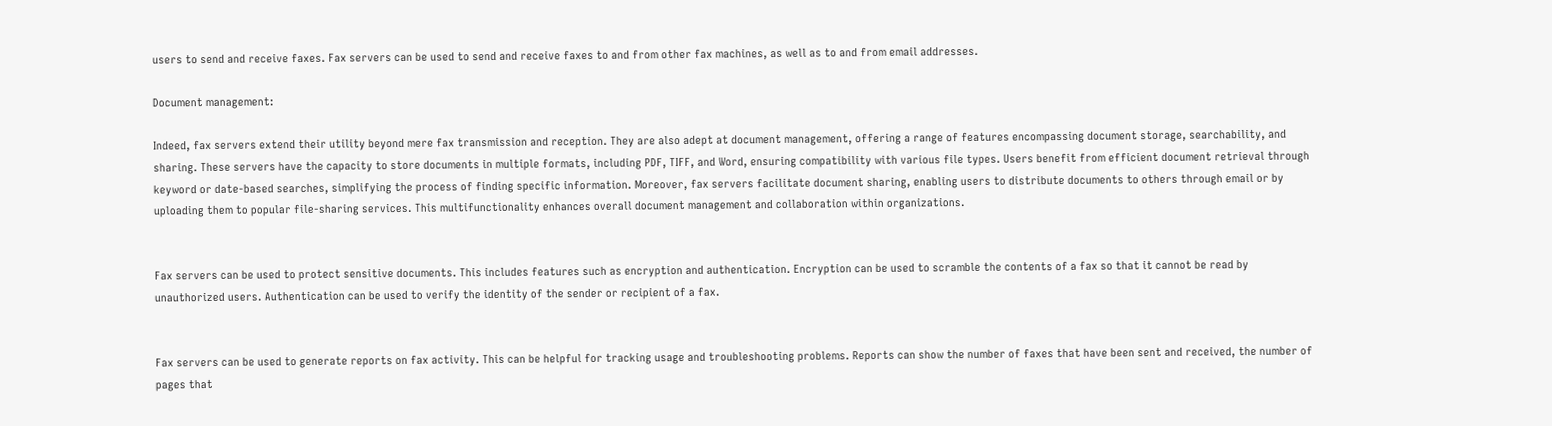users to send and receive faxes. Fax servers can be used to send and receive faxes to and from other fax machines, as well as to and from email addresses.

Document management:

Indeed, fax servers extend their utility beyond mere fax transmission and reception. They are also adept at document management, offering a range of features encompassing document storage, searchability, and sharing. These servers have the capacity to store documents in multiple formats, including PDF, TIFF, and Word, ensuring compatibility with various file types. Users benefit from efficient document retrieval through keyword or date-based searches, simplifying the process of finding specific information. Moreover, fax servers facilitate document sharing, enabling users to distribute documents to others through email or by uploading them to popular file-sharing services. This multifunctionality enhances overall document management and collaboration within organizations.


Fax servers can be used to protect sensitive documents. This includes features such as encryption and authentication. Encryption can be used to scramble the contents of a fax so that it cannot be read by unauthorized users. Authentication can be used to verify the identity of the sender or recipient of a fax.


Fax servers can be used to generate reports on fax activity. This can be helpful for tracking usage and troubleshooting problems. Reports can show the number of faxes that have been sent and received, the number of pages that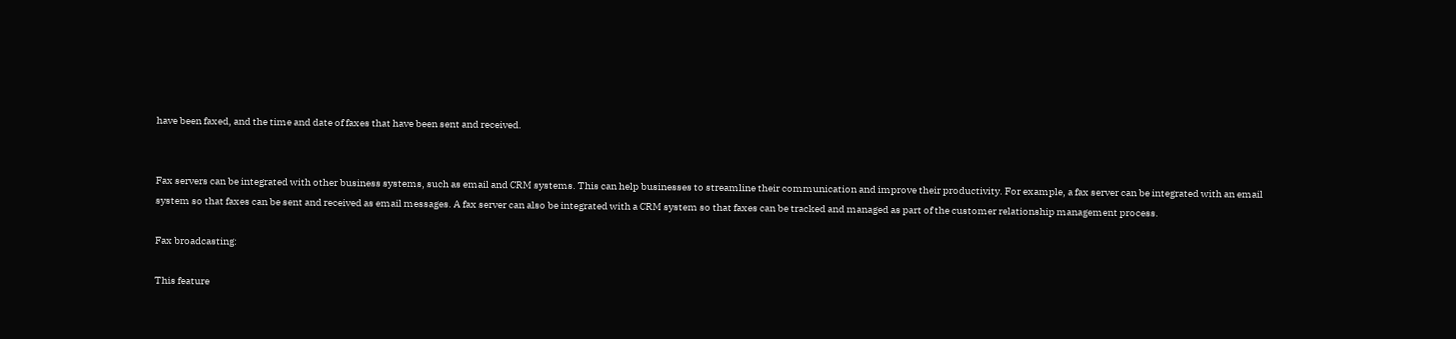have been faxed, and the time and date of faxes that have been sent and received.


Fax servers can be integrated with other business systems, such as email and CRM systems. This can help businesses to streamline their communication and improve their productivity. For example, a fax server can be integrated with an email system so that faxes can be sent and received as email messages. A fax server can also be integrated with a CRM system so that faxes can be tracked and managed as part of the customer relationship management process.

Fax broadcasting:

This feature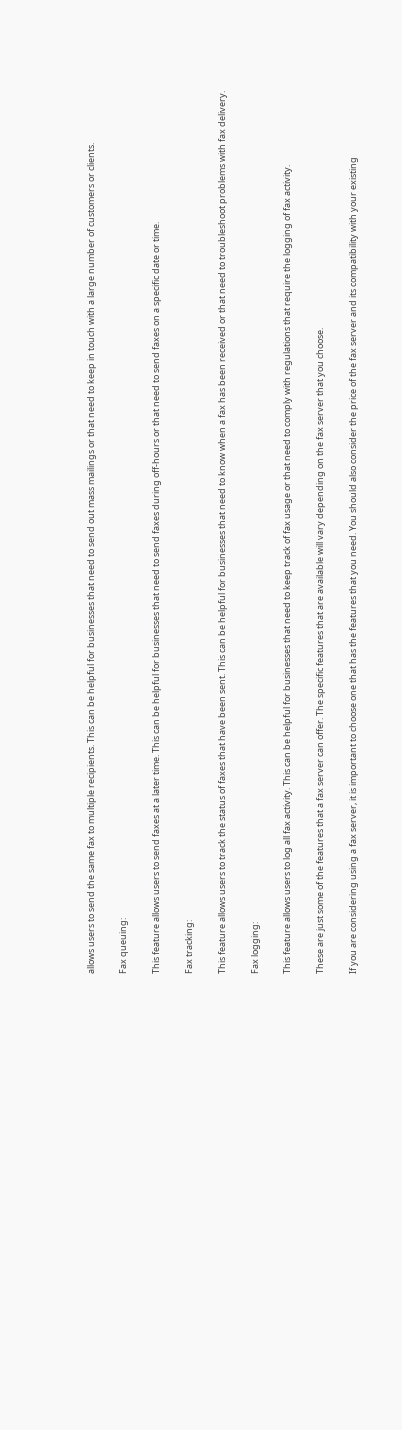allows users to send the same fax to multiple recipients. This can be helpful for businesses that need to send out mass mailings or that need to keep in touch with a large number of customers or clients.

Fax queuing:

This feature allows users to send faxes at a later time. This can be helpful for businesses that need to send faxes during off-hours or that need to send faxes on a specific date or time.

Fax tracking:

This feature allows users to track the status of faxes that have been sent. This can be helpful for businesses that need to know when a fax has been received or that need to troubleshoot problems with fax delivery.

Fax logging:

This feature allows users to log all fax activity. This can be helpful for businesses that need to keep track of fax usage or that need to comply with regulations that require the logging of fax activity.

These are just some of the features that a fax server can offer. The specific features that are available will vary depending on the fax server that you choose.

If you are considering using a fax server, it is important to choose one that has the features that you need. You should also consider the price of the fax server and its compatibility with your existing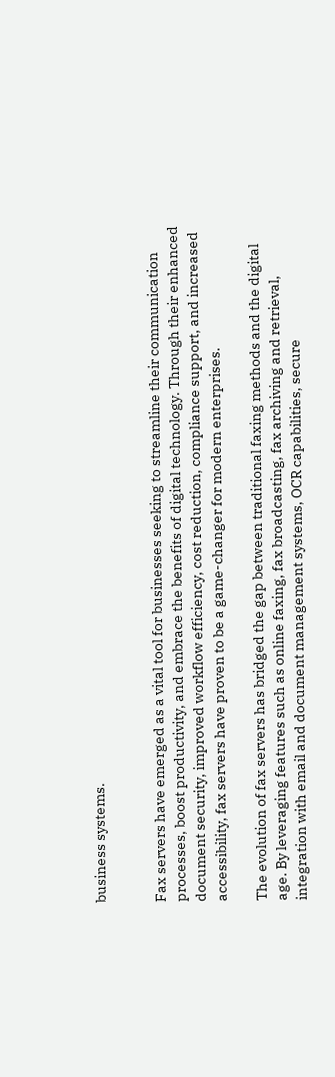business systems.


Fax servers have emerged as a vital tool for businesses seeking to streamline their communication processes, boost productivity, and embrace the benefits of digital technology. Through their enhanced document security, improved workflow efficiency, cost reduction, compliance support, and increased accessibility, fax servers have proven to be a game-changer for modern enterprises.

The evolution of fax servers has bridged the gap between traditional faxing methods and the digital age. By leveraging features such as online faxing, fax broadcasting, fax archiving and retrieval, integration with email and document management systems, OCR capabilities, secure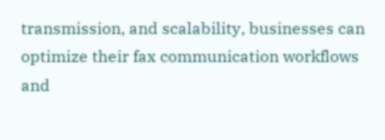transmission, and scalability, businesses can optimize their fax communication workflows and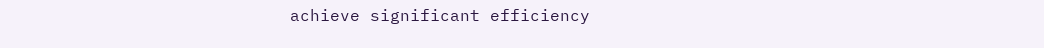achieve significant efficiency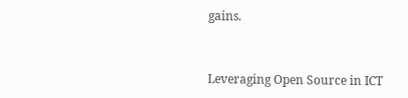gains.


Leveraging Open Source in ICT